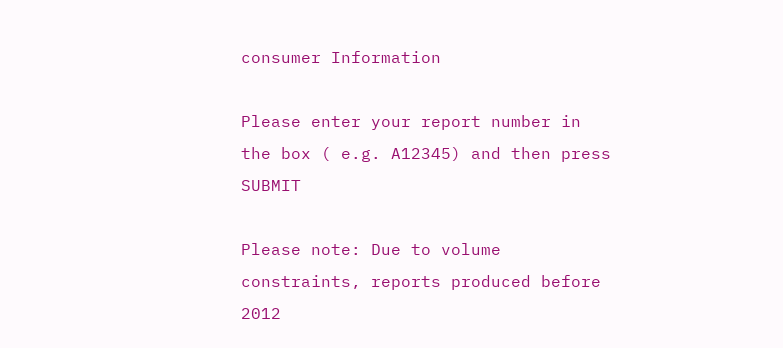consumer Information

Please enter your report number in the box ( e.g. A12345) and then press SUBMIT

Please note: Due to volume constraints, reports produced before 2012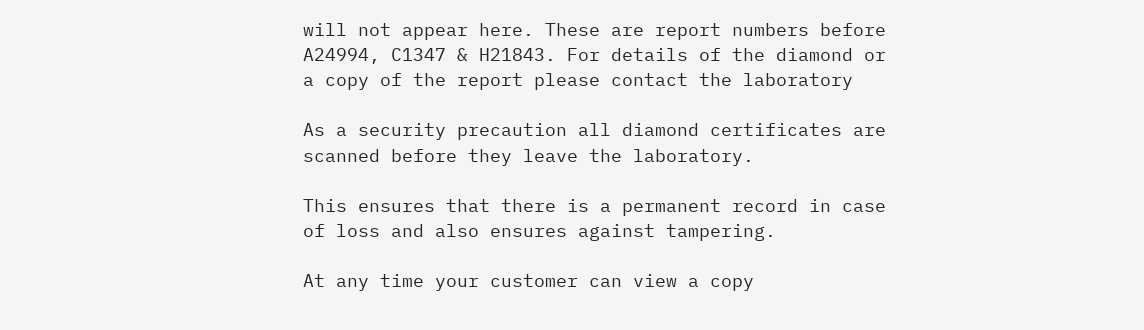will not appear here. These are report numbers before A24994, C1347 & H21843. For details of the diamond or a copy of the report please contact the laboratory

As a security precaution all diamond certificates are scanned before they leave the laboratory.

This ensures that there is a permanent record in case of loss and also ensures against tampering.

At any time your customer can view a copy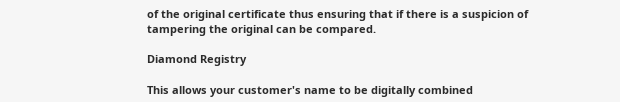of the original certificate thus ensuring that if there is a suspicion of tampering the original can be compared.

Diamond Registry

This allows your customer's name to be digitally combined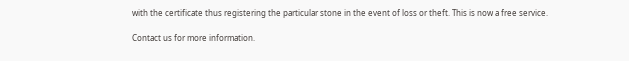with the certificate thus registering the particular stone in the event of loss or theft. This is now a free service.

Contact us for more information.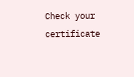Check your certificate